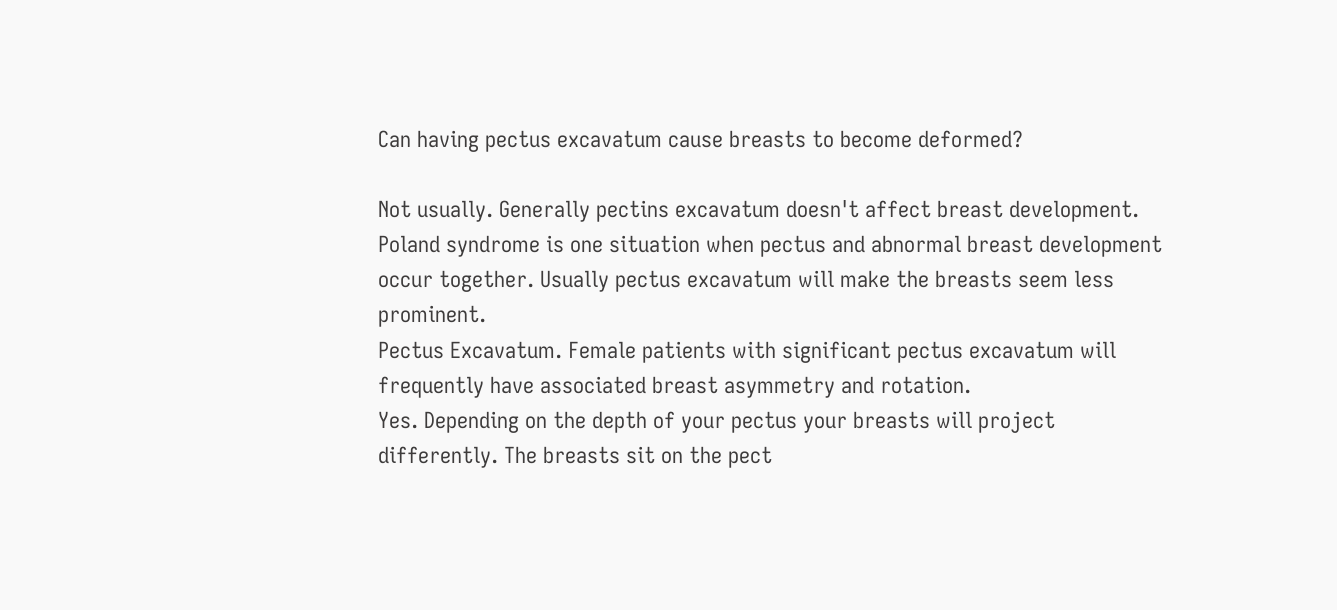Can having pectus excavatum cause breasts to become deformed?

Not usually. Generally pectins excavatum doesn't affect breast development. Poland syndrome is one situation when pectus and abnormal breast development occur together. Usually pectus excavatum will make the breasts seem less prominent.
Pectus Excavatum. Female patients with significant pectus excavatum will frequently have associated breast asymmetry and rotation.
Yes. Depending on the depth of your pectus your breasts will project differently. The breasts sit on the pect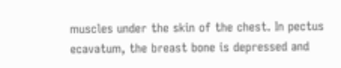muscles under the skin of the chest. In pectus ecavatum, the breast bone is depressed and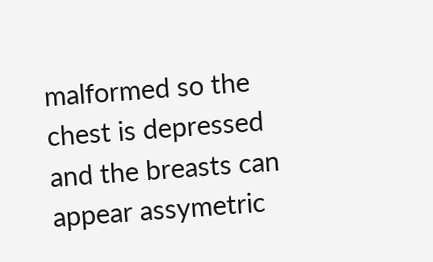malformed so the chest is depressed and the breasts can appear assymetric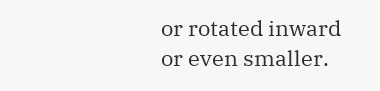or rotated inward or even smaller.